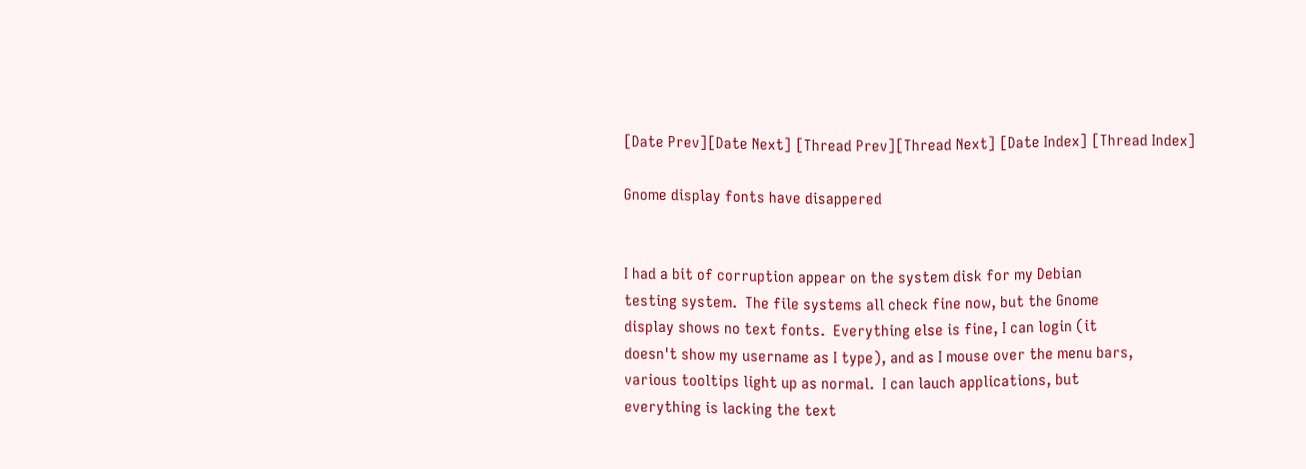[Date Prev][Date Next] [Thread Prev][Thread Next] [Date Index] [Thread Index]

Gnome display fonts have disappered


I had a bit of corruption appear on the system disk for my Debian
testing system.  The file systems all check fine now, but the Gnome
display shows no text fonts.  Everything else is fine, I can login (it
doesn't show my username as I type), and as I mouse over the menu bars,
various tooltips light up as normal.  I can lauch applications, but
everything is lacking the text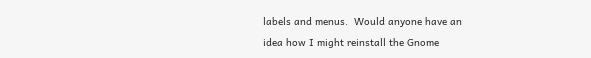labels and menus.  Would anyone have an
idea how I might reinstall the Gnome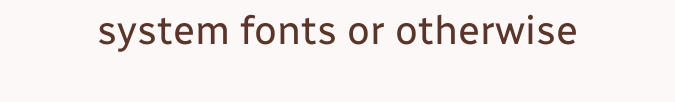system fonts or otherwise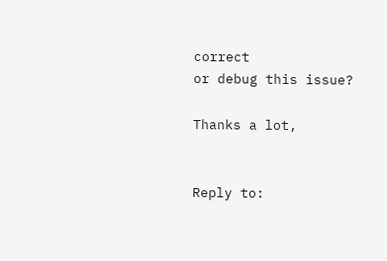correct
or debug this issue?

Thanks a lot,


Reply to: